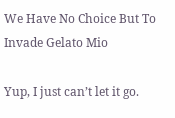We Have No Choice But To Invade Gelato Mio

Yup, I just can’t let it go.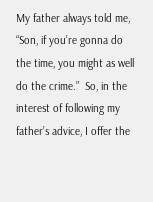My father always told me, “Son, if you’re gonna do the time, you might as well do the crime.”  So, in the interest of following my father’s advice, I offer the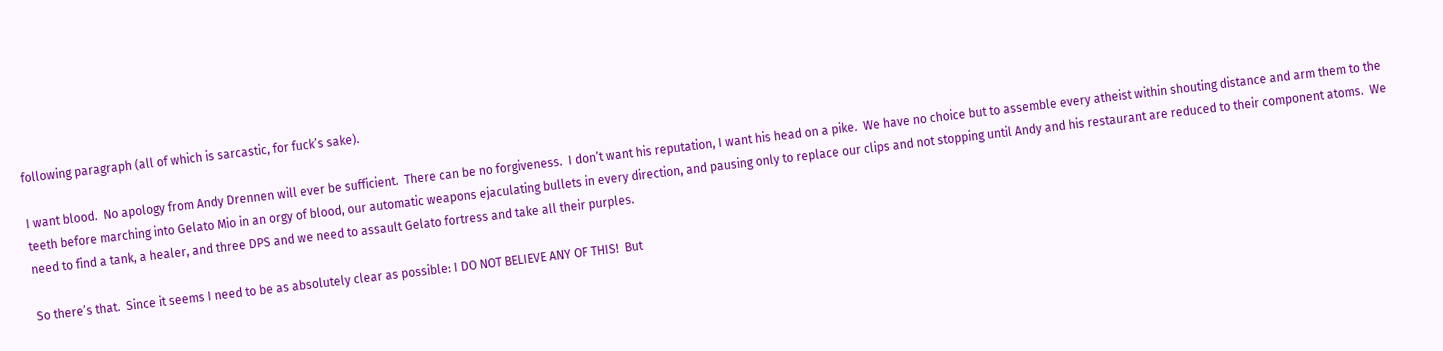following paragraph (all of which is sarcastic, for fuck’s sake).

I want blood.  No apology from Andy Drennen will ever be sufficient.  There can be no forgiveness.  I don’t want his reputation, I want his head on a pike.  We have no choice but to assemble every atheist within shouting distance and arm them to the teeth before marching into Gelato Mio in an orgy of blood, our automatic weapons ejaculating bullets in every direction, and pausing only to replace our clips and not stopping until Andy and his restaurant are reduced to their component atoms.  We need to find a tank, a healer, and three DPS and we need to assault Gelato fortress and take all their purples.

So there’s that.  Since it seems I need to be as absolutely clear as possible: I DO NOT BELIEVE ANY OF THIS!  But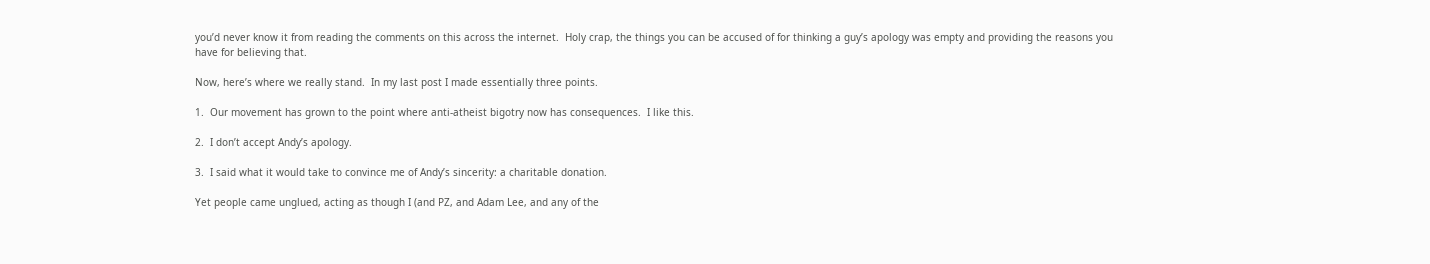you’d never know it from reading the comments on this across the internet.  Holy crap, the things you can be accused of for thinking a guy’s apology was empty and providing the reasons you have for believing that.

Now, here’s where we really stand.  In my last post I made essentially three points.

1.  Our movement has grown to the point where anti-atheist bigotry now has consequences.  I like this.

2.  I don’t accept Andy’s apology.

3.  I said what it would take to convince me of Andy’s sincerity: a charitable donation.

Yet people came unglued, acting as though I (and PZ, and Adam Lee, and any of the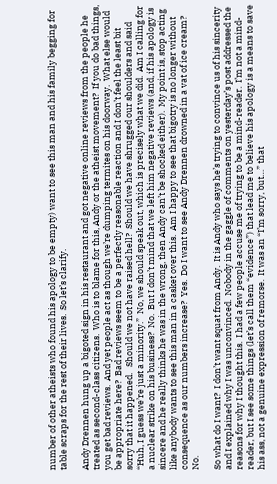number of other atheists who found his apology to be empty) want to see this man and his family begging for table scraps for the rest of their lives.  So let’s clarify.

Andy Drennen hung up a bigoted sign in his restaurant and got negative online reviews from the people he treated as second-class citizens.  Who is to blame for this, Andy or the atheist movement?  If you do bad things, you get bad reviews.  And yet people act as though we’re dumping termites on his doorway.  What else would be appropriate here?  Bad reviews seem to be a perfectly reasonable reaction and I don’t feel the least bit sorry that it happened.   Should we not have raised hell?  Should we have shrugged our shoulders and said “Huh, I guess we’re just a minority.”  No, we should speak out, which is precisely what we did.  Am I calling for a nuclear strike on his business?  No.  But I don’t mind that we left him negative reviews (and, if his apology is sincere and he really thinks he was in the wrong, then Andy can’t be shocked either).  My point is, stop acting like anybody wants to see this man in a casket over this.  Am I happy to see that bigotry is no longer without consequence as our numbers increase?  Yes.  Do I want to see Andy Drennen drowned in a vat of ice cream?  No.

So what do I want?  I don’t want squat from Andy.  It is Andy who says he’s trying to convince us of his sincerity and I explained why I was unconvinced.  Nobody in the gaggle of comments on yesterday’s post addressed the reasons for why I thought this.  I had a few people accuse me of trying to be a mind-reader.  I’m not a mind-reader, but I see some things (let’s call them “evidence”) that lead me to believe his apology is a means to save his ass, not a genuine expression of remorse.  It was an “I’m sorry, but…” that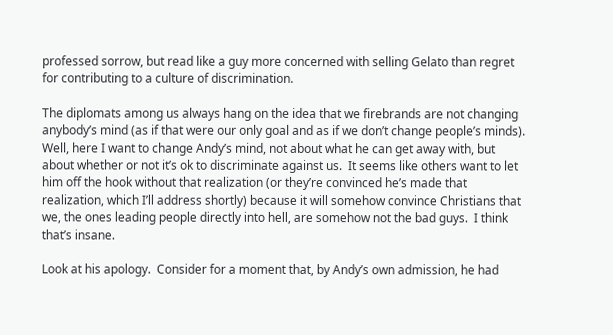professed sorrow, but read like a guy more concerned with selling Gelato than regret for contributing to a culture of discrimination.

The diplomats among us always hang on the idea that we firebrands are not changing anybody’s mind (as if that were our only goal and as if we don’t change people’s minds).  Well, here I want to change Andy’s mind, not about what he can get away with, but about whether or not it’s ok to discriminate against us.  It seems like others want to let him off the hook without that realization (or they’re convinced he’s made that realization, which I’ll address shortly) because it will somehow convince Christians that we, the ones leading people directly into hell, are somehow not the bad guys.  I think that’s insane.

Look at his apology.  Consider for a moment that, by Andy’s own admission, he had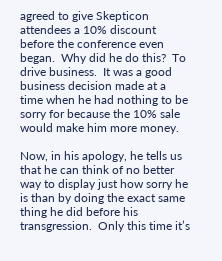agreed to give Skepticon attendees a 10% discount before the conference even began.  Why did he do this?  To drive business.  It was a good business decision made at a time when he had nothing to be sorry for because the 10% sale would make him more money.

Now, in his apology, he tells us that he can think of no better way to display just how sorry he is than by doing the exact same thing he did before his transgression.  Only this time it’s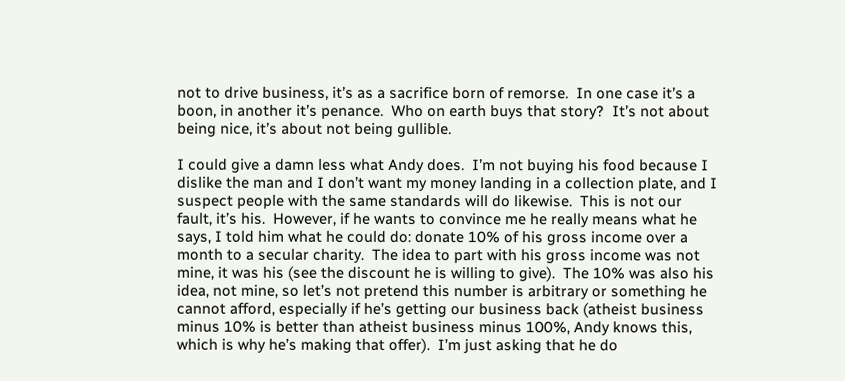not to drive business, it’s as a sacrifice born of remorse.  In one case it’s a boon, in another it’s penance.  Who on earth buys that story?  It’s not about being nice, it’s about not being gullible.

I could give a damn less what Andy does.  I’m not buying his food because I dislike the man and I don’t want my money landing in a collection plate, and I suspect people with the same standards will do likewise.  This is not our fault, it’s his.  However, if he wants to convince me he really means what he says, I told him what he could do: donate 10% of his gross income over a month to a secular charity.  The idea to part with his gross income was not mine, it was his (see the discount he is willing to give).  The 10% was also his idea, not mine, so let’s not pretend this number is arbitrary or something he cannot afford, especially if he’s getting our business back (atheist business minus 10% is better than atheist business minus 100%, Andy knows this, which is why he’s making that offer).  I’m just asking that he do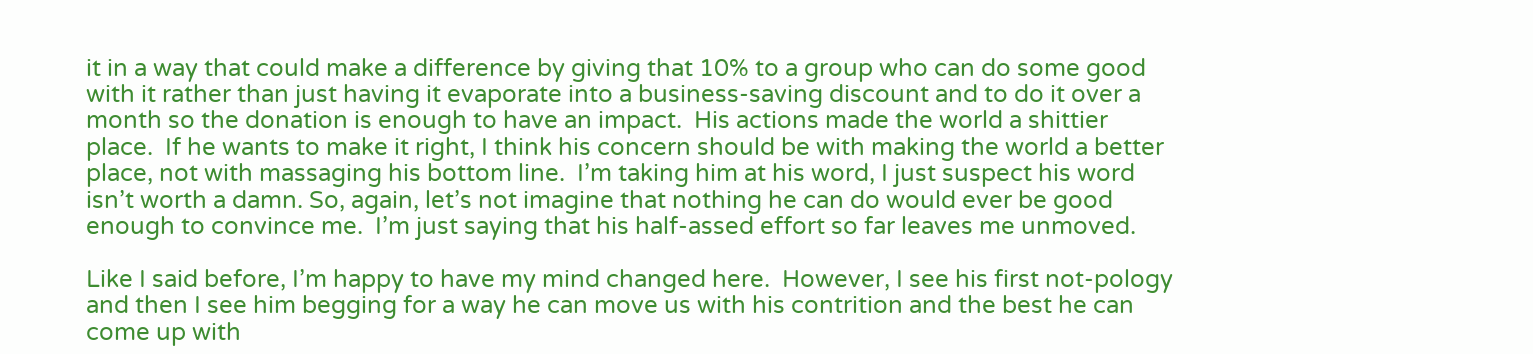it in a way that could make a difference by giving that 10% to a group who can do some good with it rather than just having it evaporate into a business-saving discount and to do it over a month so the donation is enough to have an impact.  His actions made the world a shittier place.  If he wants to make it right, I think his concern should be with making the world a better place, not with massaging his bottom line.  I’m taking him at his word, I just suspect his word isn’t worth a damn. So, again, let’s not imagine that nothing he can do would ever be good enough to convince me.  I’m just saying that his half-assed effort so far leaves me unmoved.

Like I said before, I’m happy to have my mind changed here.  However, I see his first not-pology and then I see him begging for a way he can move us with his contrition and the best he can come up with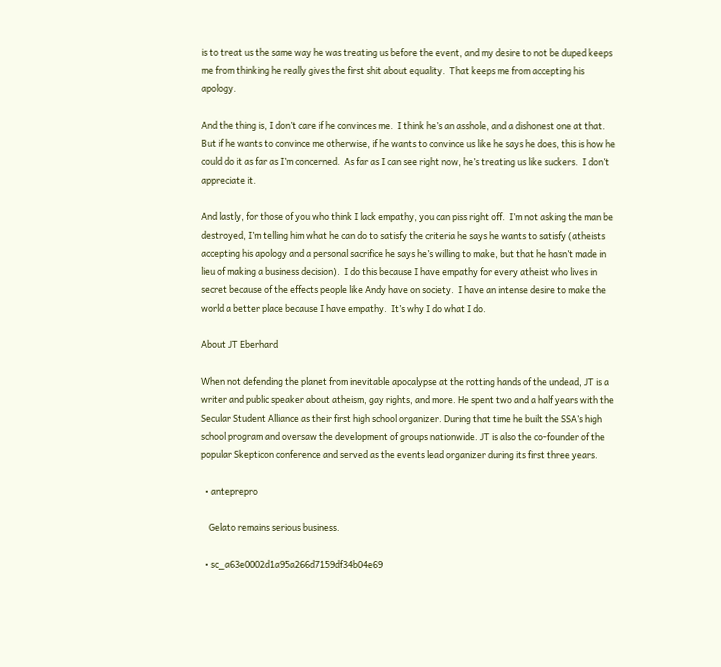is to treat us the same way he was treating us before the event, and my desire to not be duped keeps me from thinking he really gives the first shit about equality.  That keeps me from accepting his apology.

And the thing is, I don’t care if he convinces me.  I think he’s an asshole, and a dishonest one at that.  But if he wants to convince me otherwise, if he wants to convince us like he says he does, this is how he could do it as far as I’m concerned.  As far as I can see right now, he’s treating us like suckers.  I don’t appreciate it.

And lastly, for those of you who think I lack empathy, you can piss right off.  I’m not asking the man be destroyed, I’m telling him what he can do to satisfy the criteria he says he wants to satisfy (atheists accepting his apology and a personal sacrifice he says he’s willing to make, but that he hasn’t made in lieu of making a business decision).  I do this because I have empathy for every atheist who lives in secret because of the effects people like Andy have on society.  I have an intense desire to make the world a better place because I have empathy.  It’s why I do what I do.

About JT Eberhard

When not defending the planet from inevitable apocalypse at the rotting hands of the undead, JT is a writer and public speaker about atheism, gay rights, and more. He spent two and a half years with the Secular Student Alliance as their first high school organizer. During that time he built the SSA’s high school program and oversaw the development of groups nationwide. JT is also the co-founder of the popular Skepticon conference and served as the events lead organizer during its first three years.

  • anteprepro

    Gelato remains serious business.

  • sc_a63e0002d1a95a266d7159df34b04e69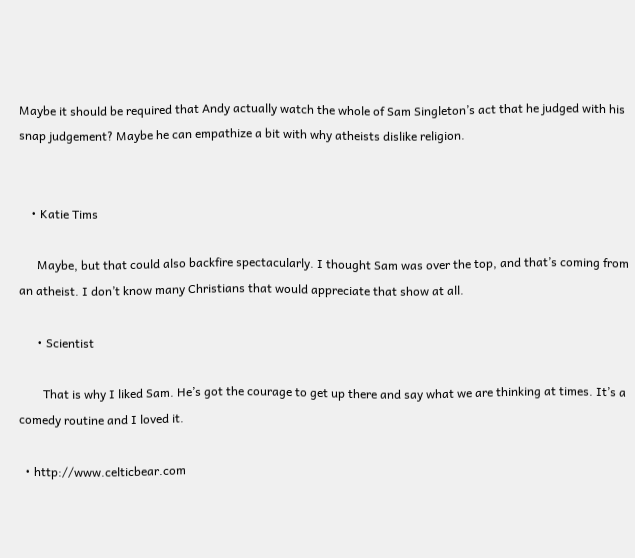Maybe it should be required that Andy actually watch the whole of Sam Singleton’s act that he judged with his snap judgement? Maybe he can empathize a bit with why atheists dislike religion.


    • Katie Tims

      Maybe, but that could also backfire spectacularly. I thought Sam was over the top, and that’s coming from an atheist. I don’t know many Christians that would appreciate that show at all.

      • Scientist

        That is why I liked Sam. He’s got the courage to get up there and say what we are thinking at times. It’s a comedy routine and I loved it.

  • http://www.celticbear.com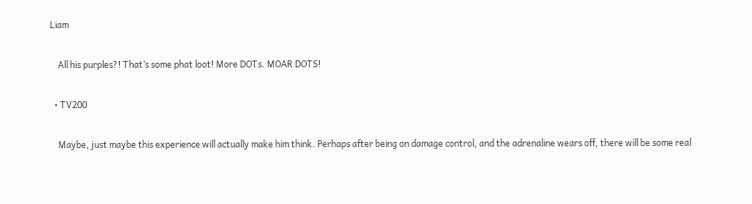Liam

    All his purples?! That’s some phat loot! More DOTs. MOAR DOTS!

  • TV200

    Maybe, just maybe this experience will actually make him think. Perhaps after being on damage control, and the adrenaline wears off, there will be some real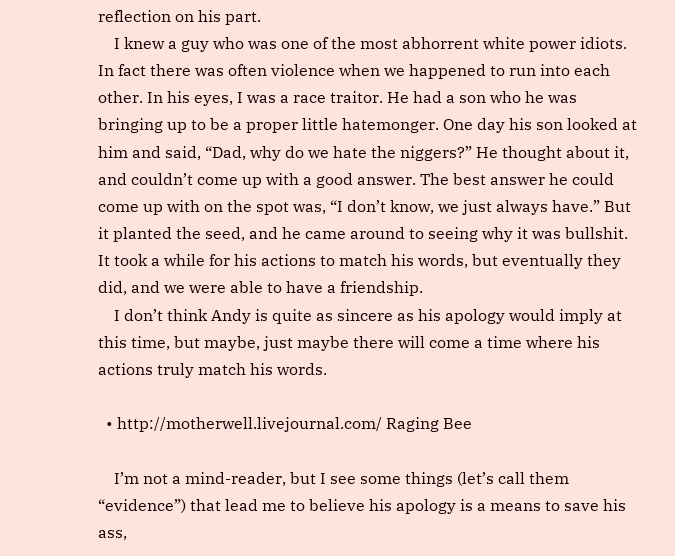reflection on his part.
    I knew a guy who was one of the most abhorrent white power idiots. In fact there was often violence when we happened to run into each other. In his eyes, I was a race traitor. He had a son who he was bringing up to be a proper little hatemonger. One day his son looked at him and said, “Dad, why do we hate the niggers?” He thought about it, and couldn’t come up with a good answer. The best answer he could come up with on the spot was, “I don’t know, we just always have.” But it planted the seed, and he came around to seeing why it was bullshit. It took a while for his actions to match his words, but eventually they did, and we were able to have a friendship.
    I don’t think Andy is quite as sincere as his apology would imply at this time, but maybe, just maybe there will come a time where his actions truly match his words.

  • http://motherwell.livejournal.com/ Raging Bee

    I’m not a mind-reader, but I see some things (let’s call them “evidence”) that lead me to believe his apology is a means to save his ass,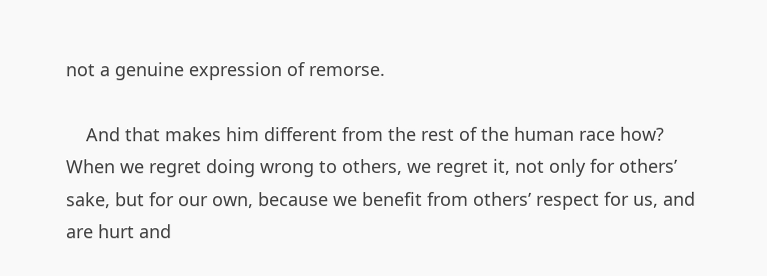not a genuine expression of remorse.

    And that makes him different from the rest of the human race how? When we regret doing wrong to others, we regret it, not only for others’ sake, but for our own, because we benefit from others’ respect for us, and are hurt and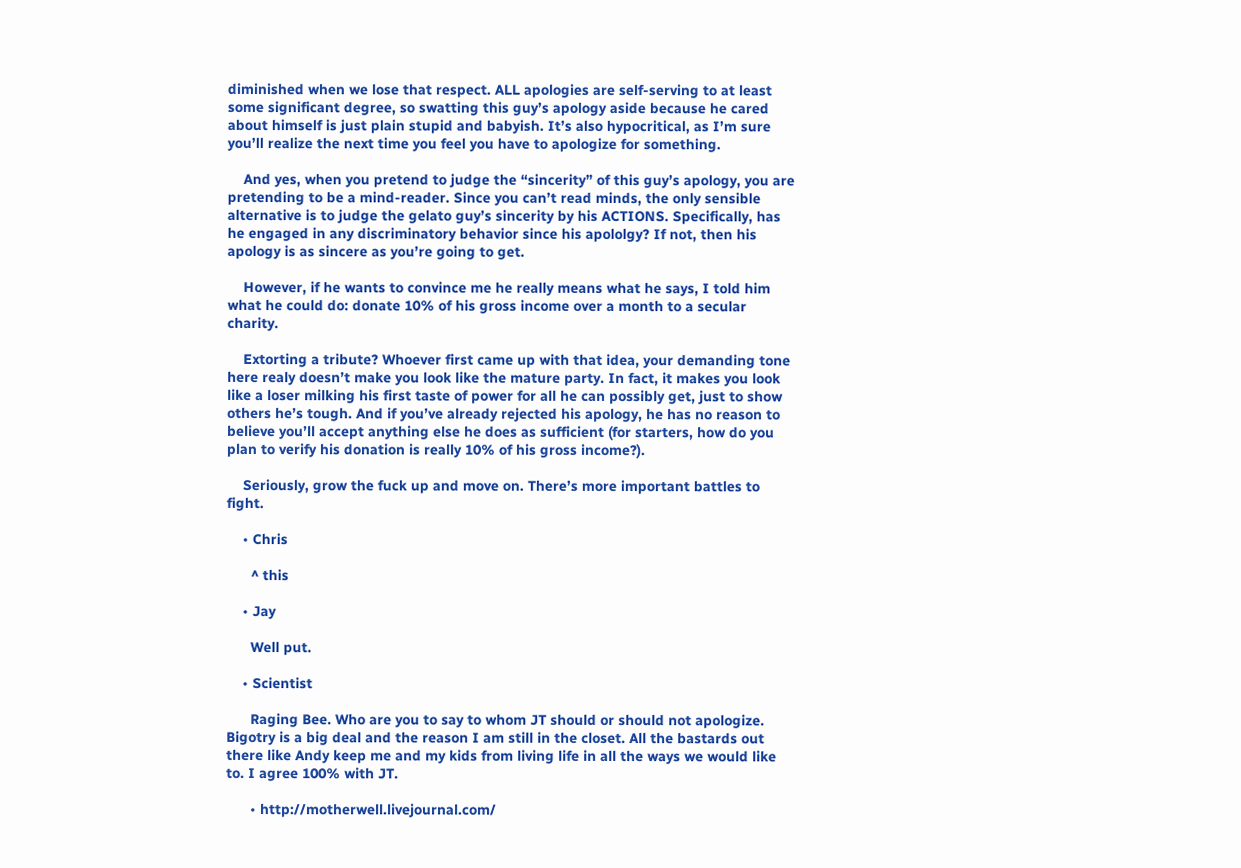diminished when we lose that respect. ALL apologies are self-serving to at least some significant degree, so swatting this guy’s apology aside because he cared about himself is just plain stupid and babyish. It’s also hypocritical, as I’m sure you’ll realize the next time you feel you have to apologize for something.

    And yes, when you pretend to judge the “sincerity” of this guy’s apology, you are pretending to be a mind-reader. Since you can’t read minds, the only sensible alternative is to judge the gelato guy’s sincerity by his ACTIONS. Specifically, has he engaged in any discriminatory behavior since his apololgy? If not, then his apology is as sincere as you’re going to get.

    However, if he wants to convince me he really means what he says, I told him what he could do: donate 10% of his gross income over a month to a secular charity.

    Extorting a tribute? Whoever first came up with that idea, your demanding tone here realy doesn’t make you look like the mature party. In fact, it makes you look like a loser milking his first taste of power for all he can possibly get, just to show others he’s tough. And if you’ve already rejected his apology, he has no reason to believe you’ll accept anything else he does as sufficient (for starters, how do you plan to verify his donation is really 10% of his gross income?).

    Seriously, grow the fuck up and move on. There’s more important battles to fight.

    • Chris

      ^ this

    • Jay

      Well put.

    • Scientist

      Raging Bee. Who are you to say to whom JT should or should not apologize. Bigotry is a big deal and the reason I am still in the closet. All the bastards out there like Andy keep me and my kids from living life in all the ways we would like to. I agree 100% with JT.

      • http://motherwell.livejournal.com/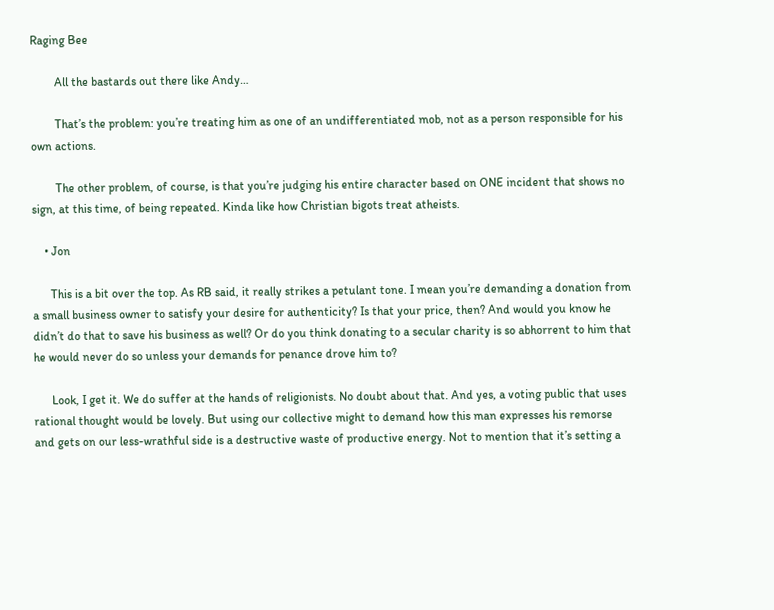Raging Bee

        All the bastards out there like Andy…

        That’s the problem: you’re treating him as one of an undifferentiated mob, not as a person responsible for his own actions.

        The other problem, of course, is that you’re judging his entire character based on ONE incident that shows no sign, at this time, of being repeated. Kinda like how Christian bigots treat atheists.

    • Jon

      This is a bit over the top. As RB said, it really strikes a petulant tone. I mean you’re demanding a donation from a small business owner to satisfy your desire for authenticity? Is that your price, then? And would you know he didn’t do that to save his business as well? Or do you think donating to a secular charity is so abhorrent to him that he would never do so unless your demands for penance drove him to?

      Look, I get it. We do suffer at the hands of religionists. No doubt about that. And yes, a voting public that uses rational thought would be lovely. But using our collective might to demand how this man expresses his remorse and gets on our less-wrathful side is a destructive waste of productive energy. Not to mention that it’s setting a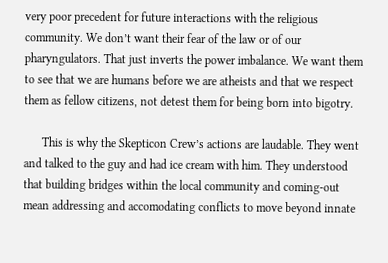very poor precedent for future interactions with the religious community. We don’t want their fear of the law or of our pharyngulators. That just inverts the power imbalance. We want them to see that we are humans before we are atheists and that we respect them as fellow citizens, not detest them for being born into bigotry.

      This is why the Skepticon Crew’s actions are laudable. They went and talked to the guy and had ice cream with him. They understood that building bridges within the local community and coming-out mean addressing and accomodating conflicts to move beyond innate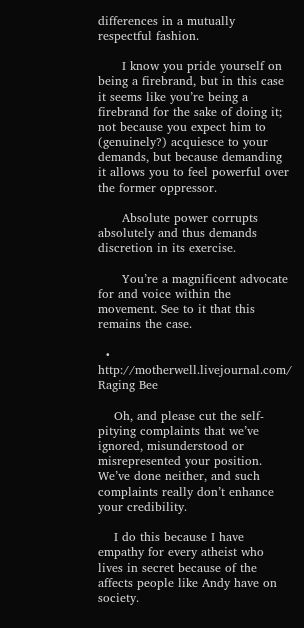differences in a mutually respectful fashion.

      I know you pride yourself on being a firebrand, but in this case it seems like you’re being a firebrand for the sake of doing it; not because you expect him to (genuinely?) acquiesce to your demands, but because demanding it allows you to feel powerful over the former oppressor.

      Absolute power corrupts absolutely and thus demands discretion in its exercise.

      You’re a magnificent advocate for and voice within the movement. See to it that this remains the case.

  • http://motherwell.livejournal.com/ Raging Bee

    Oh, and please cut the self-pitying complaints that we’ve ignored, misunderstood or misrepresented your position. We’ve done neither, and such complaints really don’t enhance your credibility.

    I do this because I have empathy for every atheist who lives in secret because of the affects people like Andy have on society.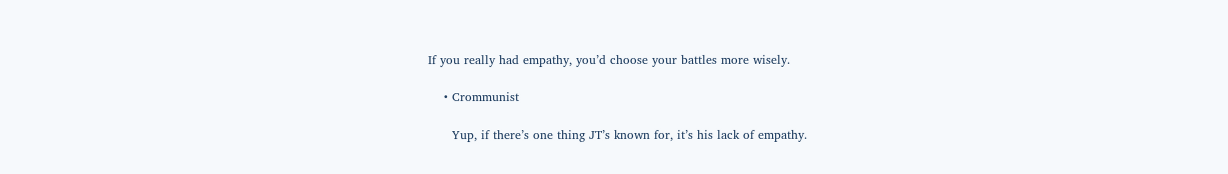If you really had empathy, you’d choose your battles more wisely.

    • Crommunist

      Yup, if there’s one thing JT’s known for, it’s his lack of empathy.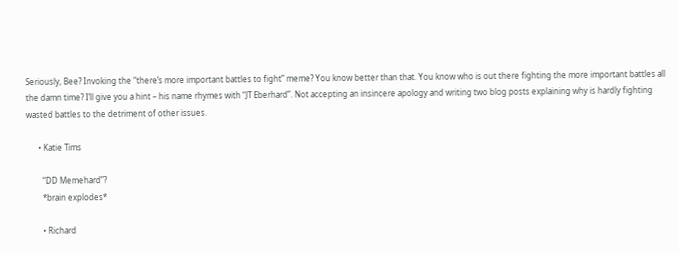Seriously, Bee? Invoking the “there’s more important battles to fight” meme? You know better than that. You know who is out there fighting the more important battles all the damn time? I’ll give you a hint – his name rhymes with “JT Eberhard”. Not accepting an insincere apology and writing two blog posts explaining why is hardly fighting wasted battles to the detriment of other issues.

      • Katie Tims

        “DD Memehard”?
        *brain explodes*

        • Richard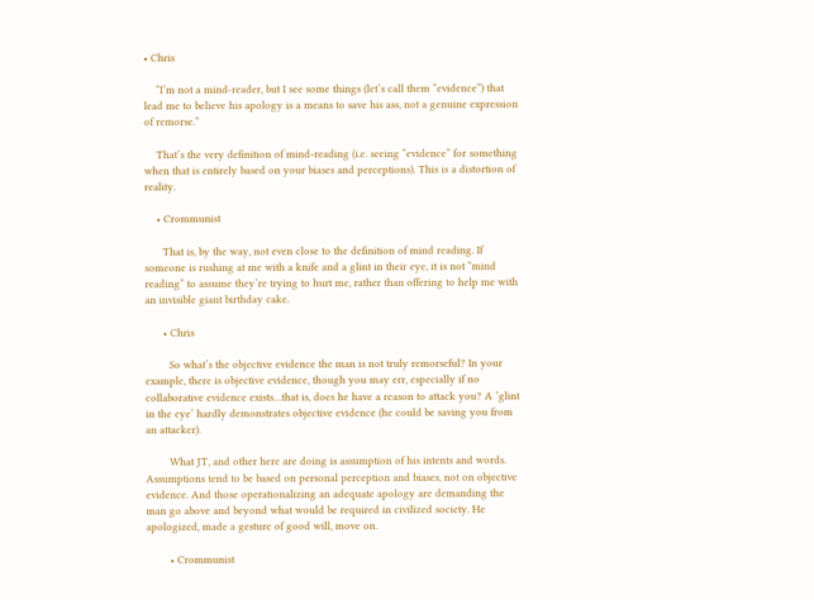• Chris

    “I’m not a mind-reader, but I see some things (let’s call them “evidence”) that lead me to believe his apology is a means to save his ass, not a genuine expression of remorse.”

    That’s the very definition of mind-reading (i.e. seeing “evidence” for something when that is entirely based on your biases and perceptions). This is a distortion of reality.

    • Crommunist

      That is, by the way, not even close to the definition of mind reading. If someone is rushing at me with a knife and a glint in their eye, it is not “mind reading” to assume they’re trying to hurt me, rather than offering to help me with an invisible giant birthday cake.

      • Chris

        So what’s the objective evidence the man is not truly remorseful? In your example, there is objective evidence, though you may err, especially if no collaborative evidence exists…that is, does he have a reason to attack you? A ‘glint in the eye’ hardly demonstrates objective evidence (he could be saving you from an attacker).

        What JT, and other here are doing is assumption of his intents and words. Assumptions tend to be based on personal perception and biases, not on objective evidence. And those operationalizing an adequate apology are demanding the man go above and beyond what would be required in civilized society. He apologized, made a gesture of good will, move on.

        • Crommunist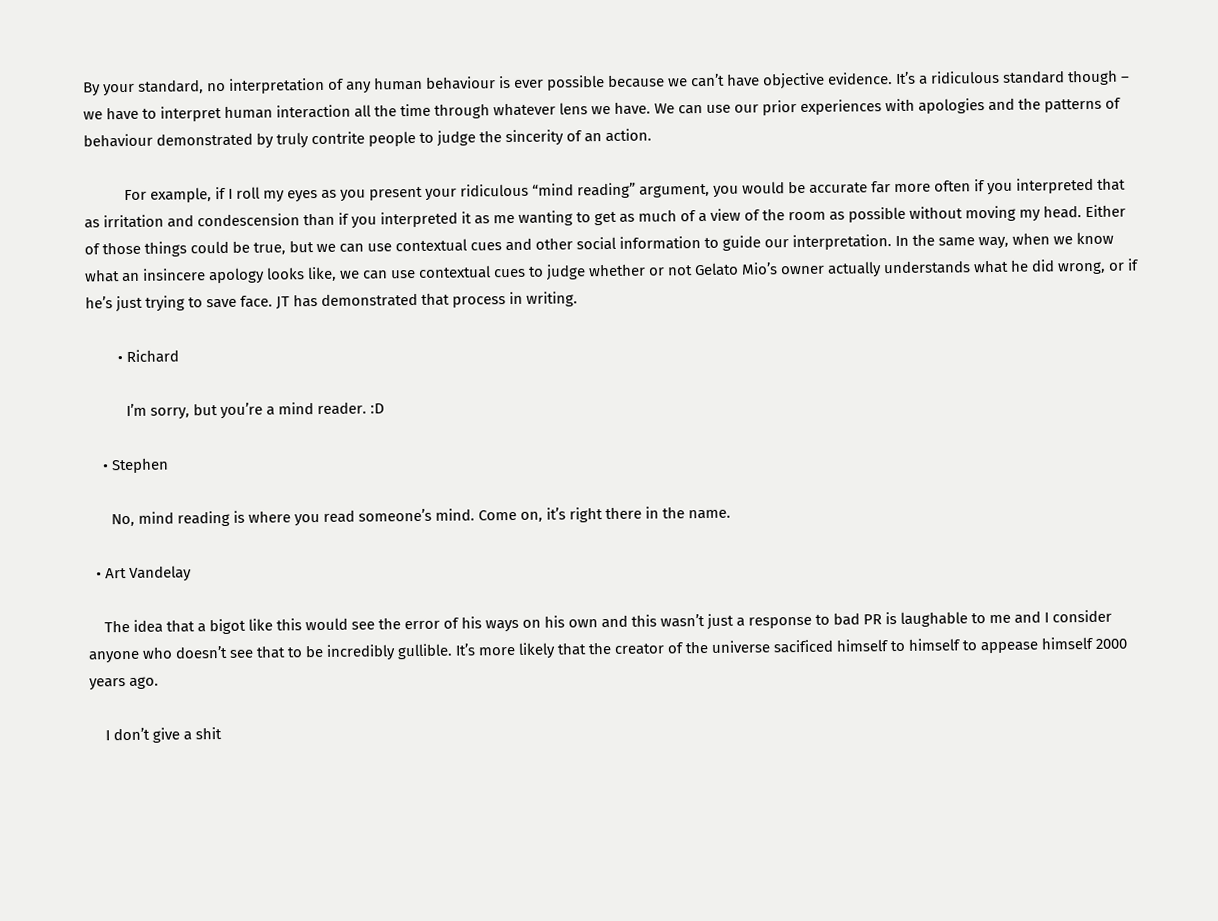By your standard, no interpretation of any human behaviour is ever possible because we can’t have objective evidence. It’s a ridiculous standard though – we have to interpret human interaction all the time through whatever lens we have. We can use our prior experiences with apologies and the patterns of behaviour demonstrated by truly contrite people to judge the sincerity of an action.

          For example, if I roll my eyes as you present your ridiculous “mind reading” argument, you would be accurate far more often if you interpreted that as irritation and condescension than if you interpreted it as me wanting to get as much of a view of the room as possible without moving my head. Either of those things could be true, but we can use contextual cues and other social information to guide our interpretation. In the same way, when we know what an insincere apology looks like, we can use contextual cues to judge whether or not Gelato Mio’s owner actually understands what he did wrong, or if he’s just trying to save face. JT has demonstrated that process in writing.

        • Richard

          I’m sorry, but you’re a mind reader. :D

    • Stephen

      No, mind reading is where you read someone’s mind. Come on, it’s right there in the name.

  • Art Vandelay

    The idea that a bigot like this would see the error of his ways on his own and this wasn’t just a response to bad PR is laughable to me and I consider anyone who doesn’t see that to be incredibly gullible. It’s more likely that the creator of the universe sacificed himself to himself to appease himself 2000 years ago.

    I don’t give a shit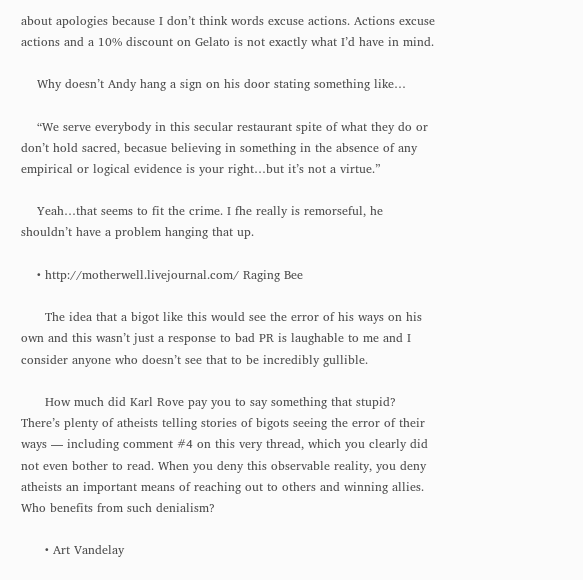about apologies because I don’t think words excuse actions. Actions excuse actions and a 10% discount on Gelato is not exactly what I’d have in mind.

    Why doesn’t Andy hang a sign on his door stating something like…

    “We serve everybody in this secular restaurant spite of what they do or don’t hold sacred, becasue believing in something in the absence of any empirical or logical evidence is your right…but it’s not a virtue.”

    Yeah…that seems to fit the crime. I fhe really is remorseful, he shouldn’t have a problem hanging that up.

    • http://motherwell.livejournal.com/ Raging Bee

      The idea that a bigot like this would see the error of his ways on his own and this wasn’t just a response to bad PR is laughable to me and I consider anyone who doesn’t see that to be incredibly gullible.

      How much did Karl Rove pay you to say something that stupid? There’s plenty of atheists telling stories of bigots seeing the error of their ways — including comment #4 on this very thread, which you clearly did not even bother to read. When you deny this observable reality, you deny atheists an important means of reaching out to others and winning allies. Who benefits from such denialism?

      • Art Vandelay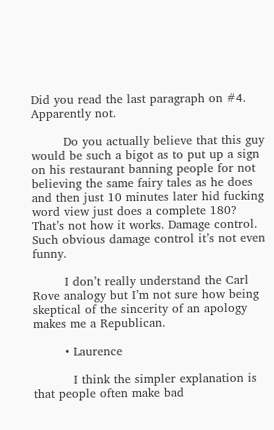Did you read the last paragraph on #4. Apparently not.

        Do you actually believe that this guy would be such a bigot as to put up a sign on his restaurant banning people for not believing the same fairy tales as he does and then just 10 minutes later hid fucking word view just does a complete 180? That’s not how it works. Damage control. Such obvious damage control it’s not even funny.

        I don’t really understand the Carl Rove analogy but I’m not sure how being skeptical of the sincerity of an apology makes me a Republican.

        • Laurence

          I think the simpler explanation is that people often make bad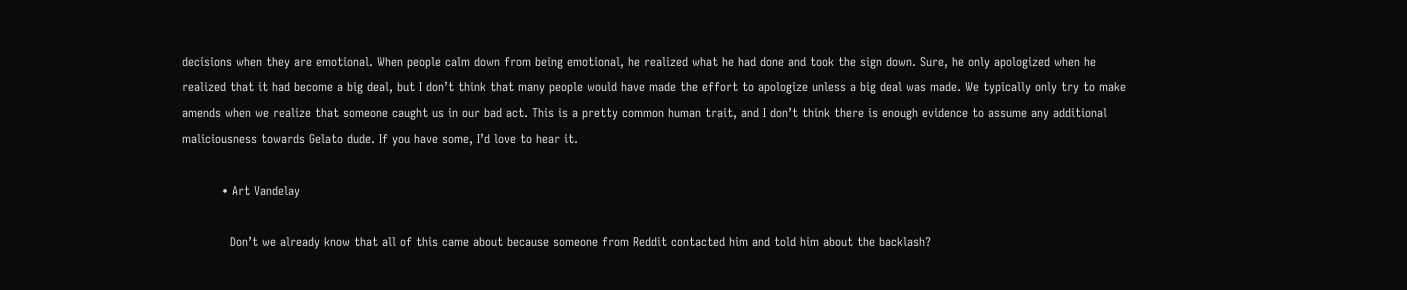decisions when they are emotional. When people calm down from being emotional, he realized what he had done and took the sign down. Sure, he only apologized when he realized that it had become a big deal, but I don’t think that many people would have made the effort to apologize unless a big deal was made. We typically only try to make amends when we realize that someone caught us in our bad act. This is a pretty common human trait, and I don’t think there is enough evidence to assume any additional maliciousness towards Gelato dude. If you have some, I’d love to hear it.

          • Art Vandelay

            Don’t we already know that all of this came about because someone from Reddit contacted him and told him about the backlash?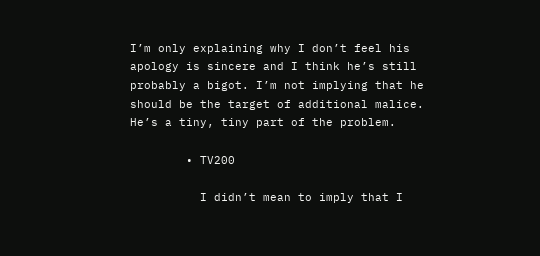I’m only explaining why I don’t feel his apology is sincere and I think he’s still probably a bigot. I’m not implying that he should be the target of additional malice. He’s a tiny, tiny part of the problem.

        • TV200

          I didn’t mean to imply that I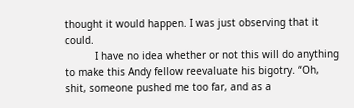thought it would happen. I was just observing that it could.
          I have no idea whether or not this will do anything to make this Andy fellow reevaluate his bigotry. “Oh, shit, someone pushed me too far, and as a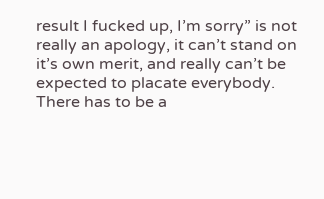result I fucked up, I’m sorry” is not really an apology, it can’t stand on it’s own merit, and really can’t be expected to placate everybody. There has to be a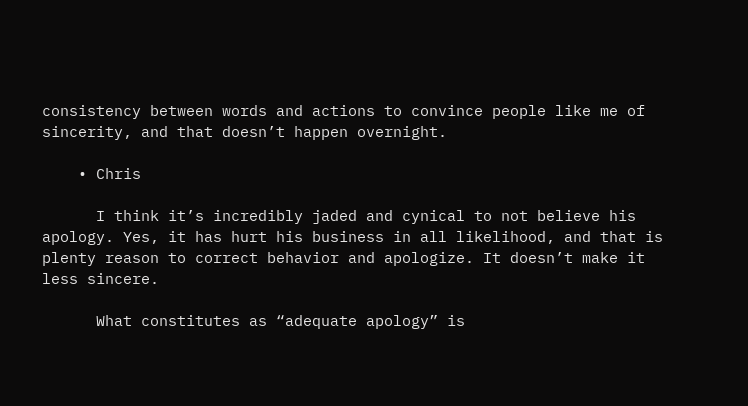consistency between words and actions to convince people like me of sincerity, and that doesn’t happen overnight.

    • Chris

      I think it’s incredibly jaded and cynical to not believe his apology. Yes, it has hurt his business in all likelihood, and that is plenty reason to correct behavior and apologize. It doesn’t make it less sincere.

      What constitutes as “adequate apology” is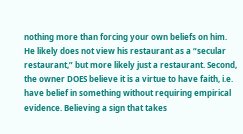nothing more than forcing your own beliefs on him. He likely does not view his restaurant as a “secular restaurant,” but more likely just a restaurant. Second, the owner DOES believe it is a virtue to have faith, i.e. have belief in something without requiring empirical evidence. Believing a sign that takes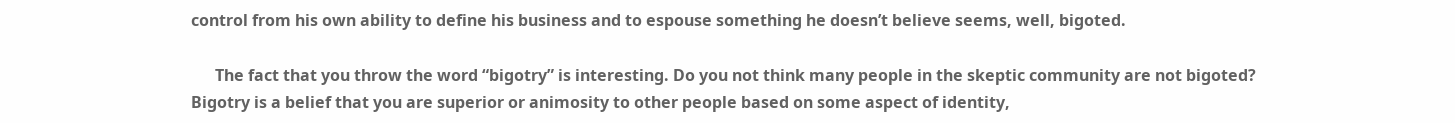control from his own ability to define his business and to espouse something he doesn’t believe seems, well, bigoted.

      The fact that you throw the word “bigotry” is interesting. Do you not think many people in the skeptic community are not bigoted? Bigotry is a belief that you are superior or animosity to other people based on some aspect of identity,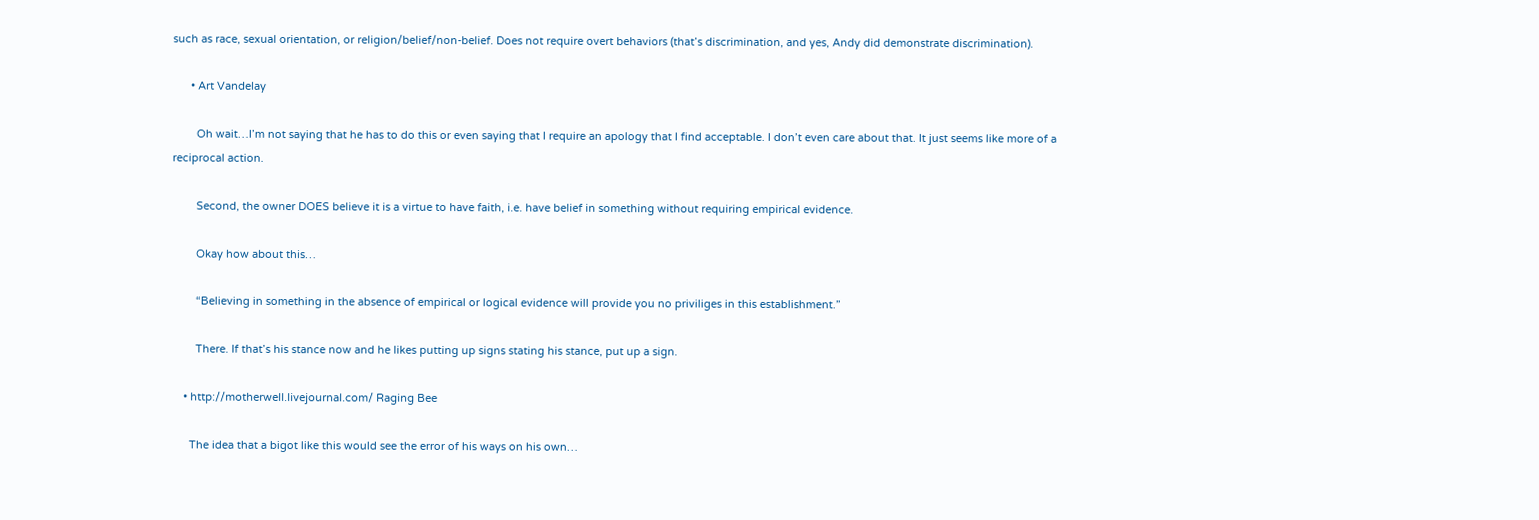such as race, sexual orientation, or religion/belief/non-belief. Does not require overt behaviors (that’s discrimination, and yes, Andy did demonstrate discrimination).

      • Art Vandelay

        Oh wait…I’m not saying that he has to do this or even saying that I require an apology that I find acceptable. I don’t even care about that. It just seems like more of a reciprocal action.

        Second, the owner DOES believe it is a virtue to have faith, i.e. have belief in something without requiring empirical evidence.

        Okay how about this…

        “Believing in something in the absence of empirical or logical evidence will provide you no priviliges in this establishment.”

        There. If that’s his stance now and he likes putting up signs stating his stance, put up a sign.

    • http://motherwell.livejournal.com/ Raging Bee

      The idea that a bigot like this would see the error of his ways on his own…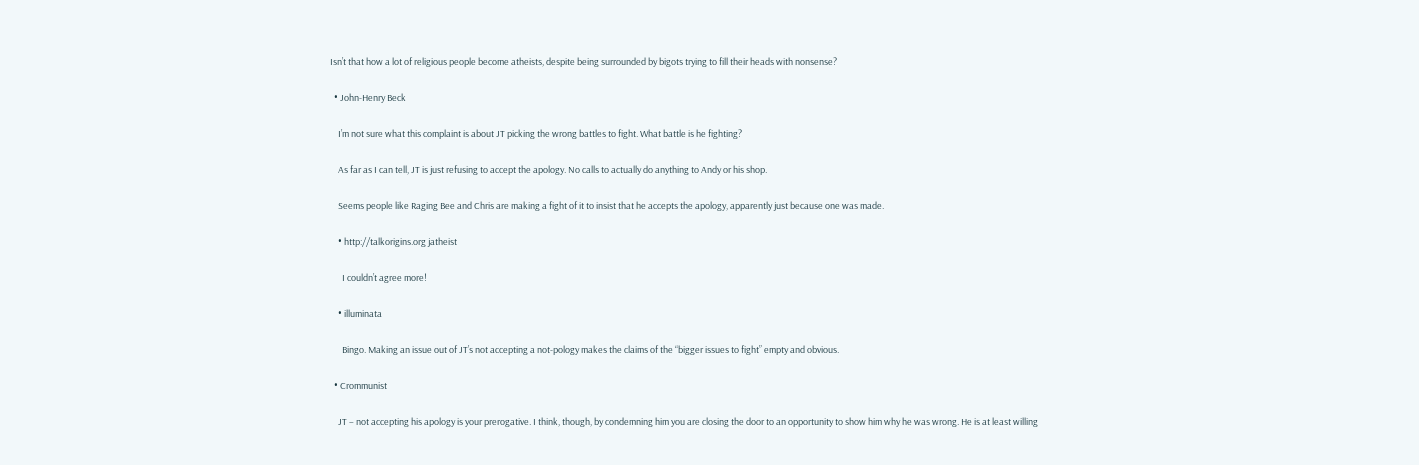Isn’t that how a lot of religious people become atheists, despite being surrounded by bigots trying to fill their heads with nonsense?

  • John-Henry Beck

    I’m not sure what this complaint is about JT picking the wrong battles to fight. What battle is he fighting?

    As far as I can tell, JT is just refusing to accept the apology. No calls to actually do anything to Andy or his shop.

    Seems people like Raging Bee and Chris are making a fight of it to insist that he accepts the apology, apparently just because one was made.

    • http://talkorigins.org jatheist

      I couldn’t agree more!

    • illuminata

      Bingo. Making an issue out of JT’s not accepting a not-pology makes the claims of the “bigger issues to fight” empty and obvious.

  • Crommunist

    JT – not accepting his apology is your prerogative. I think, though, by condemning him you are closing the door to an opportunity to show him why he was wrong. He is at least willing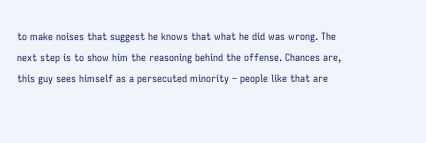to make noises that suggest he knows that what he did was wrong. The next step is to show him the reasoning behind the offense. Chances are, this guy sees himself as a persecuted minority – people like that are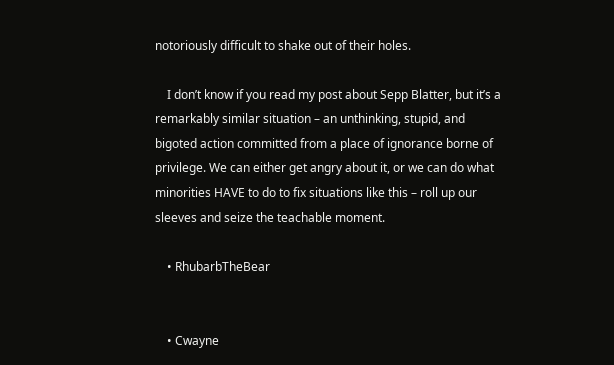notoriously difficult to shake out of their holes.

    I don’t know if you read my post about Sepp Blatter, but it’s a remarkably similar situation – an unthinking, stupid, and bigoted action committed from a place of ignorance borne of privilege. We can either get angry about it, or we can do what minorities HAVE to do to fix situations like this – roll up our sleeves and seize the teachable moment.

    • RhubarbTheBear


    • Cwayne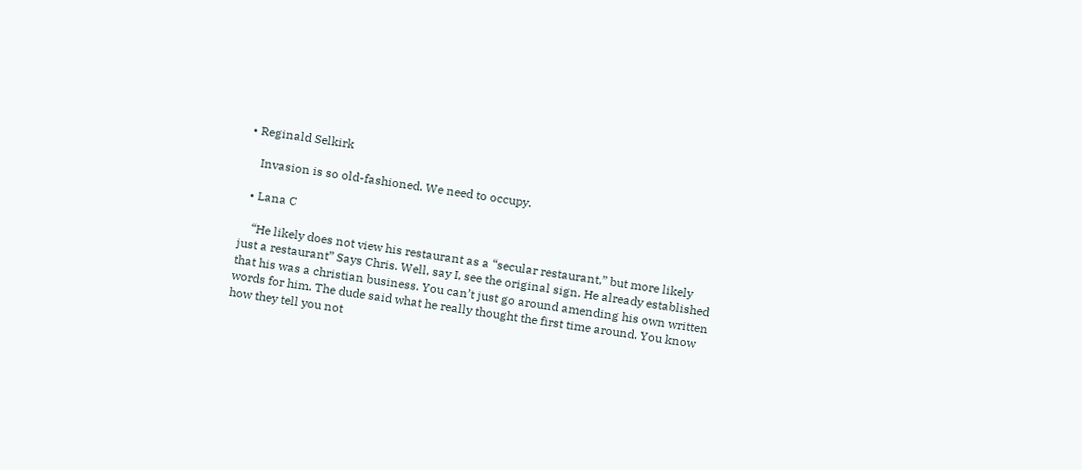• Reginald Selkirk

    Invasion is so old-fashioned. We need to occupy.

  • Lana C

    “He likely does not view his restaurant as a “secular restaurant,” but more likely just a restaurant” Says Chris. Well, say I, see the original sign. He already established that his was a christian business. You can’t just go around amending his own written words for him. The dude said what he really thought the first time around. You know how they tell you not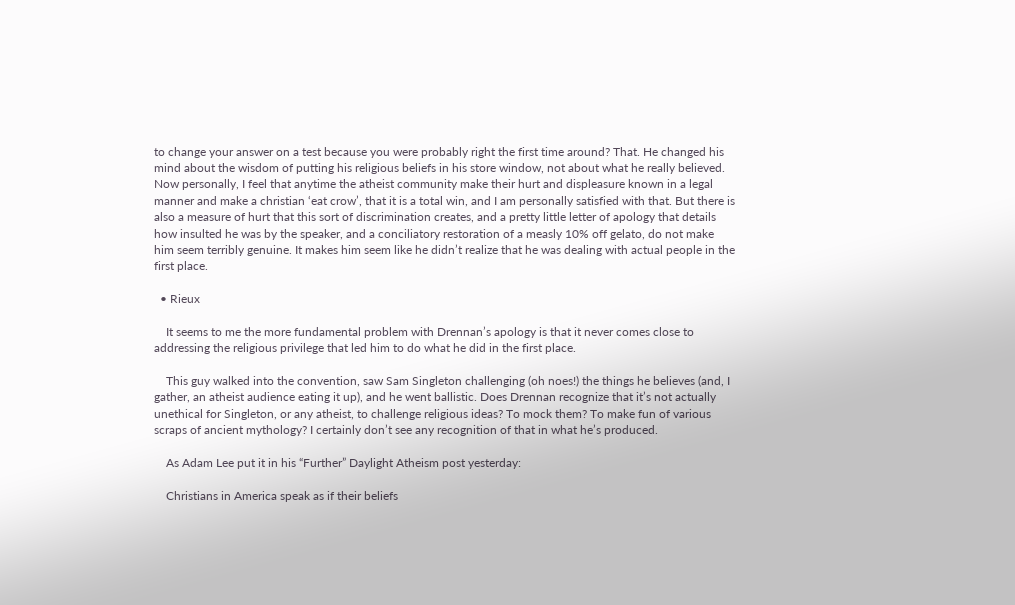to change your answer on a test because you were probably right the first time around? That. He changed his mind about the wisdom of putting his religious beliefs in his store window, not about what he really believed. Now personally, I feel that anytime the atheist community make their hurt and displeasure known in a legal manner and make a christian ‘eat crow’, that it is a total win, and I am personally satisfied with that. But there is also a measure of hurt that this sort of discrimination creates, and a pretty little letter of apology that details how insulted he was by the speaker, and a conciliatory restoration of a measly 10% off gelato, do not make him seem terribly genuine. It makes him seem like he didn’t realize that he was dealing with actual people in the first place.

  • Rieux

    It seems to me the more fundamental problem with Drennan’s apology is that it never comes close to addressing the religious privilege that led him to do what he did in the first place.

    This guy walked into the convention, saw Sam Singleton challenging (oh noes!) the things he believes (and, I gather, an atheist audience eating it up), and he went ballistic. Does Drennan recognize that it’s not actually unethical for Singleton, or any atheist, to challenge religious ideas? To mock them? To make fun of various scraps of ancient mythology? I certainly don’t see any recognition of that in what he’s produced.

    As Adam Lee put it in his “Further” Daylight Atheism post yesterday:

    Christians in America speak as if their beliefs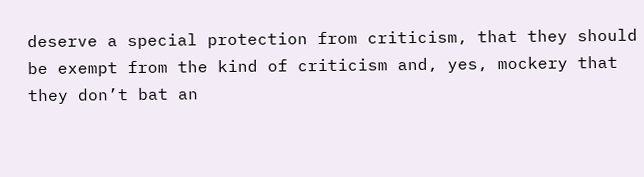deserve a special protection from criticism, that they should be exempt from the kind of criticism and, yes, mockery that they don’t bat an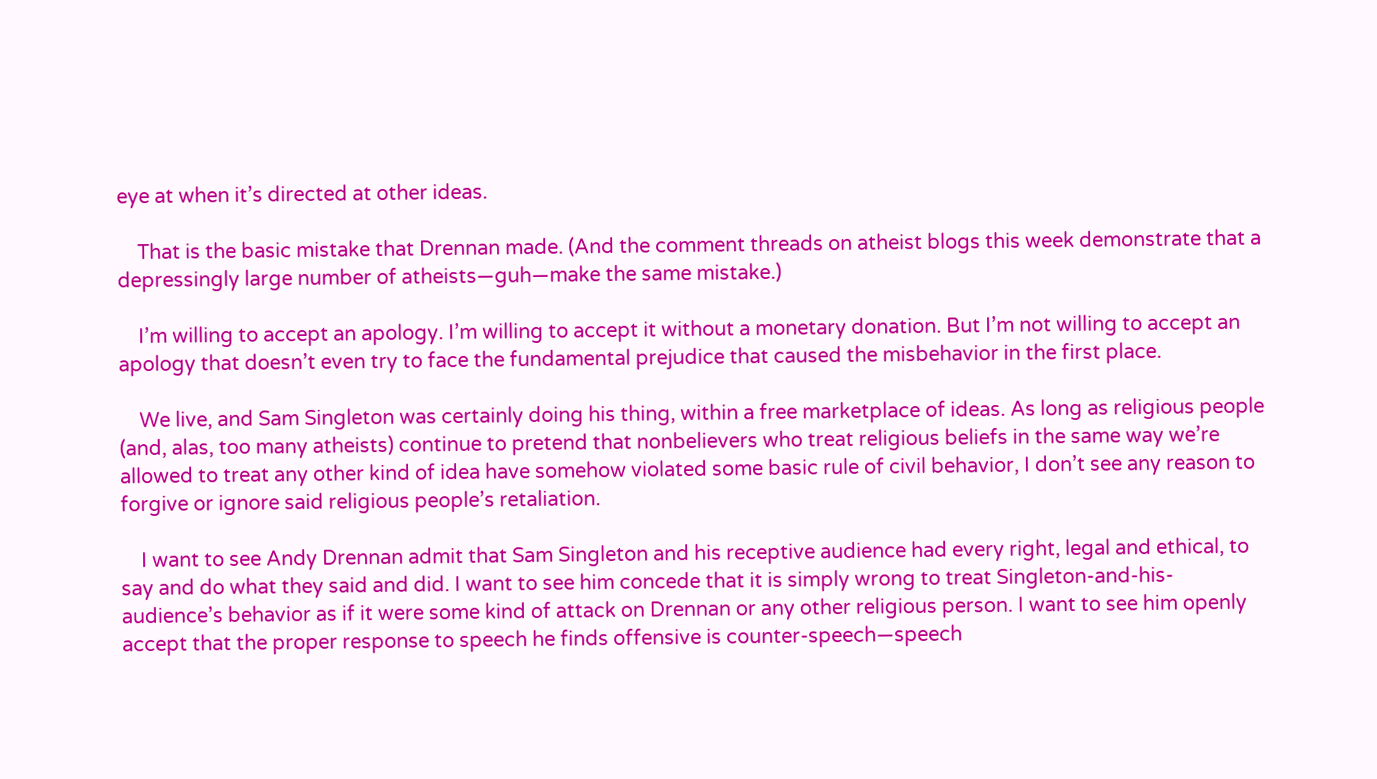eye at when it’s directed at other ideas.

    That is the basic mistake that Drennan made. (And the comment threads on atheist blogs this week demonstrate that a depressingly large number of atheists—guh—make the same mistake.)

    I’m willing to accept an apology. I’m willing to accept it without a monetary donation. But I’m not willing to accept an apology that doesn’t even try to face the fundamental prejudice that caused the misbehavior in the first place.

    We live, and Sam Singleton was certainly doing his thing, within a free marketplace of ideas. As long as religious people (and, alas, too many atheists) continue to pretend that nonbelievers who treat religious beliefs in the same way we’re allowed to treat any other kind of idea have somehow violated some basic rule of civil behavior, I don’t see any reason to forgive or ignore said religious people’s retaliation.

    I want to see Andy Drennan admit that Sam Singleton and his receptive audience had every right, legal and ethical, to say and do what they said and did. I want to see him concede that it is simply wrong to treat Singleton-and-his-audience’s behavior as if it were some kind of attack on Drennan or any other religious person. I want to see him openly accept that the proper response to speech he finds offensive is counter-speech—speech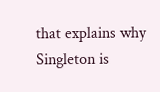that explains why Singleton is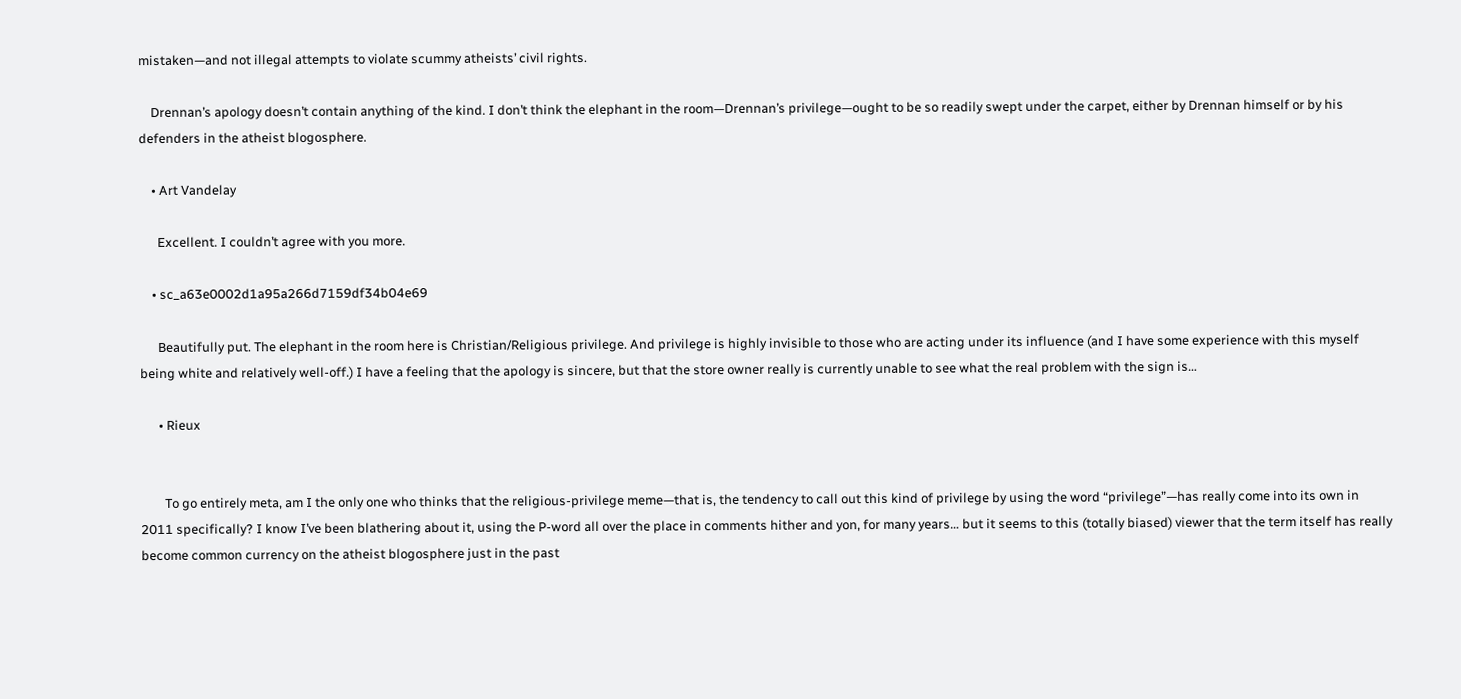mistaken—and not illegal attempts to violate scummy atheists’ civil rights.

    Drennan’s apology doesn’t contain anything of the kind. I don’t think the elephant in the room—Drennan’s privilege—ought to be so readily swept under the carpet, either by Drennan himself or by his defenders in the atheist blogosphere.

    • Art Vandelay

      Excellent. I couldn’t agree with you more.

    • sc_a63e0002d1a95a266d7159df34b04e69

      Beautifully put. The elephant in the room here is Christian/Religious privilege. And privilege is highly invisible to those who are acting under its influence (and I have some experience with this myself being white and relatively well-off.) I have a feeling that the apology is sincere, but that the store owner really is currently unable to see what the real problem with the sign is…

      • Rieux


        To go entirely meta, am I the only one who thinks that the religious-privilege meme—that is, the tendency to call out this kind of privilege by using the word “privilege”—has really come into its own in 2011 specifically? I know I’ve been blathering about it, using the P-word all over the place in comments hither and yon, for many years… but it seems to this (totally biased) viewer that the term itself has really become common currency on the atheist blogosphere just in the past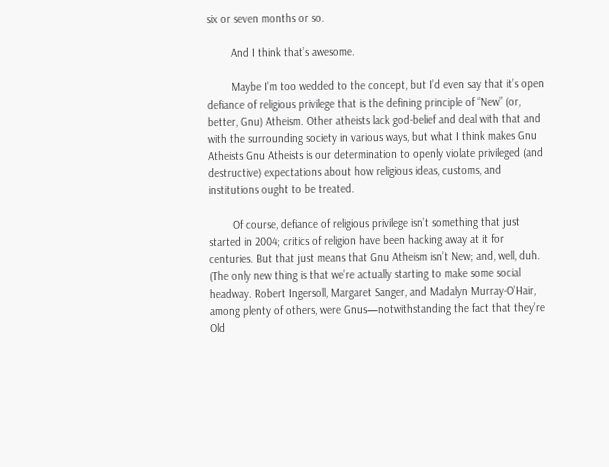six or seven months or so.

        And I think that’s awesome.

        Maybe I’m too wedded to the concept, but I’d even say that it’s open defiance of religious privilege that is the defining principle of “New” (or, better, Gnu) Atheism. Other atheists lack god-belief and deal with that and with the surrounding society in various ways, but what I think makes Gnu Atheists Gnu Atheists is our determination to openly violate privileged (and destructive) expectations about how religious ideas, customs, and institutions ought to be treated.

        Of course, defiance of religious privilege isn’t something that just started in 2004; critics of religion have been hacking away at it for centuries. But that just means that Gnu Atheism isn’t New; and, well, duh. (The only new thing is that we’re actually starting to make some social headway. Robert Ingersoll, Margaret Sanger, and Madalyn Murray-O’Hair, among plenty of others, were Gnus—notwithstanding the fact that they’re Old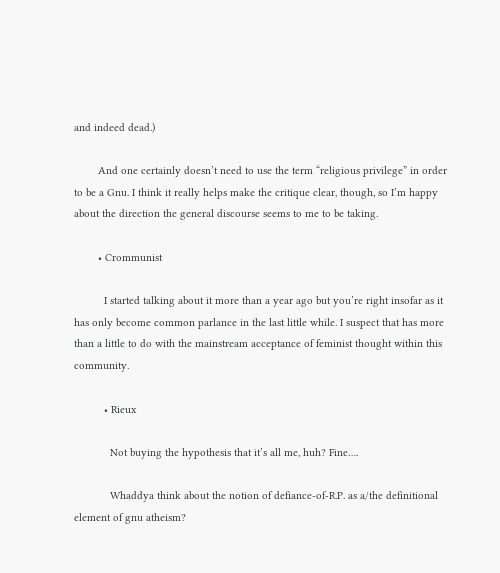and indeed dead.)

        And one certainly doesn’t need to use the term “religious privilege” in order to be a Gnu. I think it really helps make the critique clear, though, so I’m happy about the direction the general discourse seems to me to be taking.

        • Crommunist

          I started talking about it more than a year ago but you’re right insofar as it has only become common parlance in the last little while. I suspect that has more than a little to do with the mainstream acceptance of feminist thought within this community.

          • Rieux

            Not buying the hypothesis that it’s all me, huh? Fine….

            Whaddya think about the notion of defiance-of-R.P. as a/the definitional element of gnu atheism?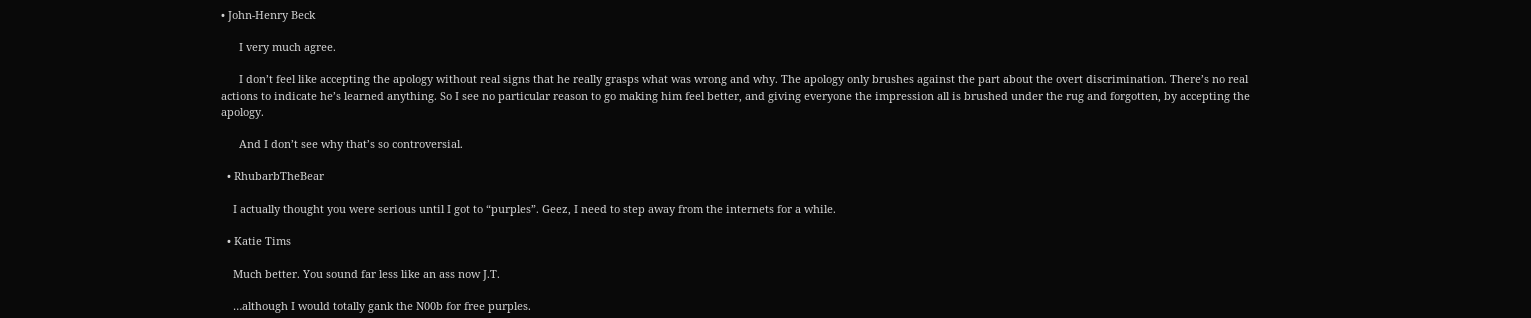• John-Henry Beck

      I very much agree.

      I don’t feel like accepting the apology without real signs that he really grasps what was wrong and why. The apology only brushes against the part about the overt discrimination. There’s no real actions to indicate he’s learned anything. So I see no particular reason to go making him feel better, and giving everyone the impression all is brushed under the rug and forgotten, by accepting the apology.

      And I don’t see why that’s so controversial.

  • RhubarbTheBear

    I actually thought you were serious until I got to “purples”. Geez, I need to step away from the internets for a while.

  • Katie Tims

    Much better. You sound far less like an ass now J.T.

    …although I would totally gank the N00b for free purples.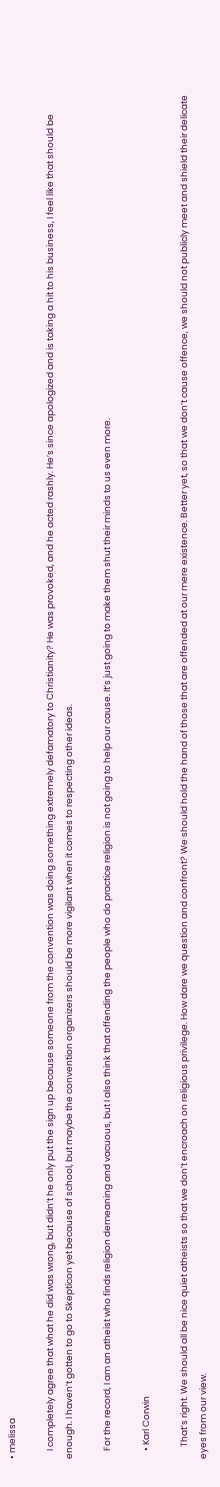• melissa

    I completely agree that what he did was wrong, but didn’t he only put the sign up because someone from the convention was doing something extremely defamatory to Christianity? He was provoked, and he acted rashly. He’s since apologized and is taking a hit to his business, I feel like that should be enough. I haven’t gotten to go to Skepticon yet because of school, but maybe the convention organizers should be more vigilant when it comes to respecting other ideas.

    For the record, I am an atheist who finds religion demeaning and vacuous, but I also think that offending the people who do practice religion is not going to help our cause. It’s just going to make them shut their minds to us even more.

    • Karl Corwin

      That’s right. We should all be nice quiet atheists so that we don’t encroach on religious privilege. How dare we question and confront? We should hold the hand of those that are offended at our mere existence. Better yet, so that we don’t cause offence, we should not publicly meet and shield their delicate eyes from our view.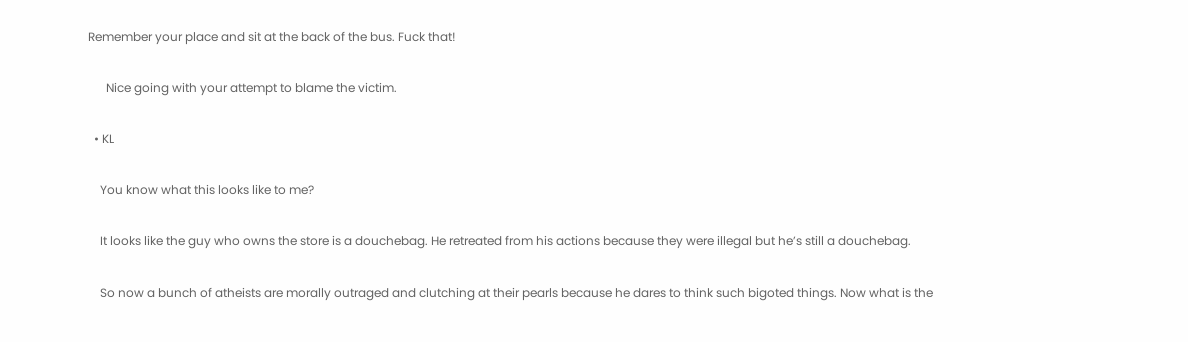Remember your place and sit at the back of the bus. Fuck that!

      Nice going with your attempt to blame the victim.

  • KL

    You know what this looks like to me?

    It looks like the guy who owns the store is a douchebag. He retreated from his actions because they were illegal but he’s still a douchebag.

    So now a bunch of atheists are morally outraged and clutching at their pearls because he dares to think such bigoted things. Now what is the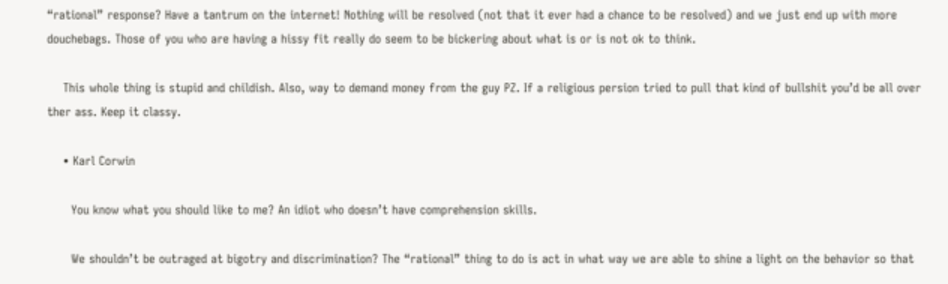“rational” response? Have a tantrum on the internet! Nothing will be resolved (not that it ever had a chance to be resolved) and we just end up with more douchebags. Those of you who are having a hissy fit really do seem to be bickering about what is or is not ok to think.

    This whole thing is stupid and childish. Also, way to demand money from the guy PZ. If a religious persion tried to pull that kind of bullshit you’d be all over ther ass. Keep it classy.

    • Karl Corwin

      You know what you should like to me? An idiot who doesn’t have comprehension skills.

      We shouldn’t be outraged at bigotry and discrimination? The “rational” thing to do is act in what way we are able to shine a light on the behavior so that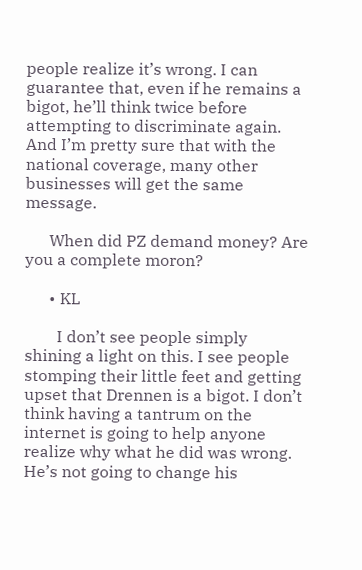people realize it’s wrong. I can guarantee that, even if he remains a bigot, he’ll think twice before attempting to discriminate again. And I’m pretty sure that with the national coverage, many other businesses will get the same message.

      When did PZ demand money? Are you a complete moron?

      • KL

        I don’t see people simply shining a light on this. I see people stomping their little feet and getting upset that Drennen is a bigot. I don’t think having a tantrum on the internet is going to help anyone realize why what he did was wrong. He’s not going to change his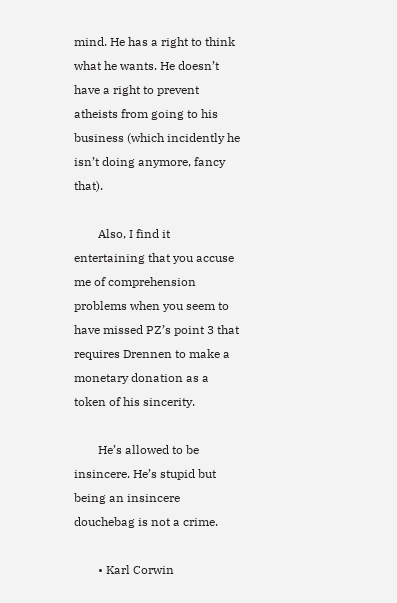mind. He has a right to think what he wants. He doesn’t have a right to prevent atheists from going to his business (which incidently he isn’t doing anymore, fancy that).

        Also, I find it entertaining that you accuse me of comprehension problems when you seem to have missed PZ’s point 3 that requires Drennen to make a monetary donation as a token of his sincerity.

        He’s allowed to be insincere. He’s stupid but being an insincere douchebag is not a crime.

        • Karl Corwin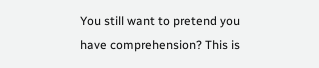You still want to pretend you have comprehension? This is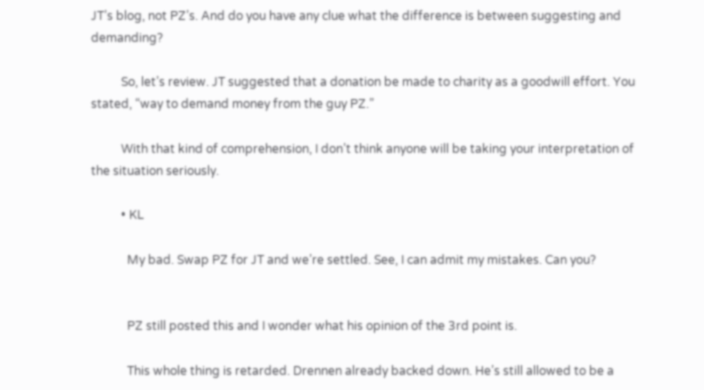JT’s blog, not PZ’s. And do you have any clue what the difference is between suggesting and demanding?

          So, let’s review. JT suggested that a donation be made to charity as a goodwill effort. You stated, “way to demand money from the guy PZ.”

          With that kind of comprehension, I don’t think anyone will be taking your interpretation of the situation seriously.

          • KL

            My bad. Swap PZ for JT and we’re settled. See, I can admit my mistakes. Can you?


            PZ still posted this and I wonder what his opinion of the 3rd point is.

            This whole thing is retarded. Drennen already backed down. He’s still allowed to be a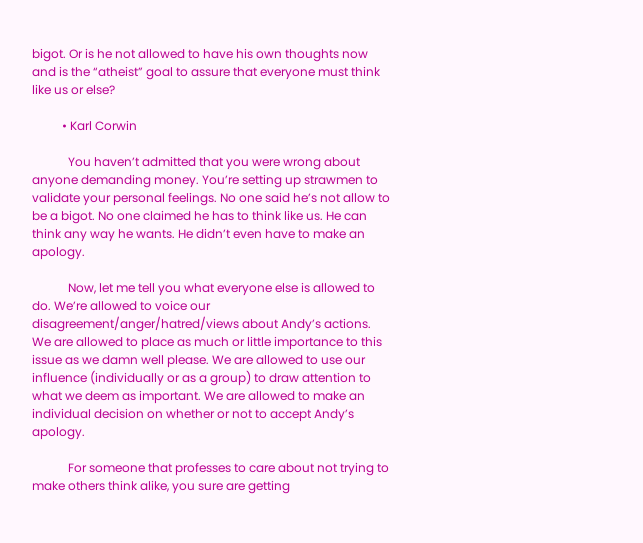bigot. Or is he not allowed to have his own thoughts now and is the “atheist” goal to assure that everyone must think like us or else?

          • Karl Corwin

            You haven’t admitted that you were wrong about anyone demanding money. You’re setting up strawmen to validate your personal feelings. No one said he’s not allow to be a bigot. No one claimed he has to think like us. He can think any way he wants. He didn’t even have to make an apology.

            Now, let me tell you what everyone else is allowed to do. We’re allowed to voice our disagreement/anger/hatred/views about Andy’s actions. We are allowed to place as much or little importance to this issue as we damn well please. We are allowed to use our influence (individually or as a group) to draw attention to what we deem as important. We are allowed to make an individual decision on whether or not to accept Andy’s apology.

            For someone that professes to care about not trying to make others think alike, you sure are getting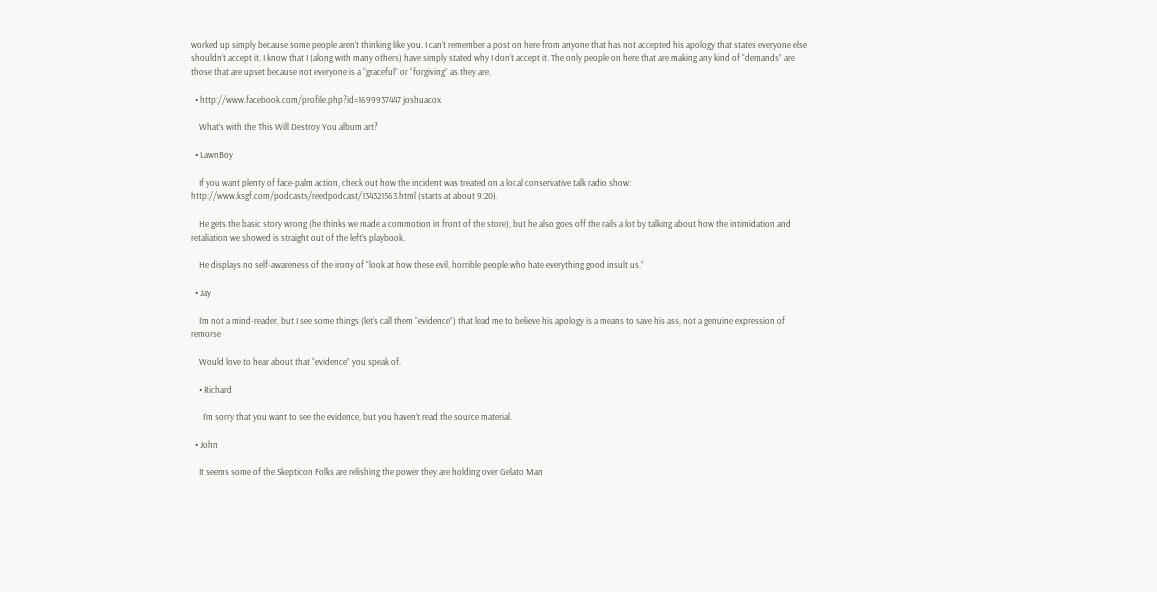worked up simply because some people aren’t thinking like you. I can’t remember a post on here from anyone that has not accepted his apology that states everyone else shouldn’t accept it. I know that I (along with many others) have simply stated why I don’t accept it. The only people on here that are making any kind of “demands” are those that are upset because not everyone is a “graceful” or “forgiving” as they are.

  • http://www.facebook.com/profile.php?id=1699937447 joshuacox

    What’s with the This Will Destroy You album art?

  • LawnBoy

    If you want plenty of face-palm action, check out how the incident was treated on a local conservative talk radio show: http://www.ksgf.com/podcasts/reedpodcast/134321563.html (starts at about 9:20).

    He gets the basic story wrong (he thinks we made a commotion in front of the store), but he also goes off the rails a lot by talking about how the intimidation and retaliation we showed is straight out of the left’s playbook.

    He displays no self-awareness of the irony of “look at how these evil, horrible people who hate everything good insult us.”

  • Jay

    I’m not a mind-reader, but I see some things (let’s call them “evidence”) that lead me to believe his apology is a means to save his ass, not a genuine expression of remorse

    Would love to hear about that “evidence” you speak of.

    • Richard

      I’m sorry that you want to see the evidence, but you haven’t read the source material.

  • John

    It seems some of the Skepticon Folks are relishing the power they are holding over Gelato Man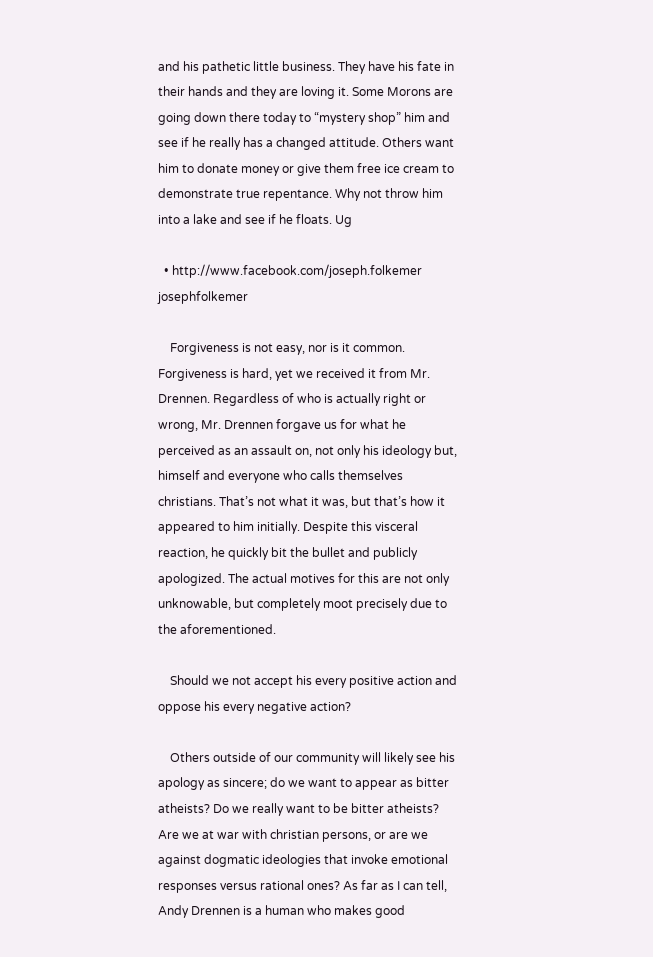and his pathetic little business. They have his fate in their hands and they are loving it. Some Morons are going down there today to “mystery shop” him and see if he really has a changed attitude. Others want him to donate money or give them free ice cream to demonstrate true repentance. Why not throw him into a lake and see if he floats. Ug

  • http://www.facebook.com/joseph.folkemer josephfolkemer

    Forgiveness is not easy, nor is it common. Forgiveness is hard, yet we received it from Mr. Drennen. Regardless of who is actually right or wrong, Mr. Drennen forgave us for what he perceived as an assault on, not only his ideology but, himself and everyone who calls themselves christians. That’s not what it was, but that’s how it appeared to him initially. Despite this visceral reaction, he quickly bit the bullet and publicly apologized. The actual motives for this are not only unknowable, but completely moot precisely due to the aforementioned.

    Should we not accept his every positive action and oppose his every negative action?

    Others outside of our community will likely see his apology as sincere; do we want to appear as bitter atheists? Do we really want to be bitter atheists? Are we at war with christian persons, or are we against dogmatic ideologies that invoke emotional responses versus rational ones? As far as I can tell, Andy Drennen is a human who makes good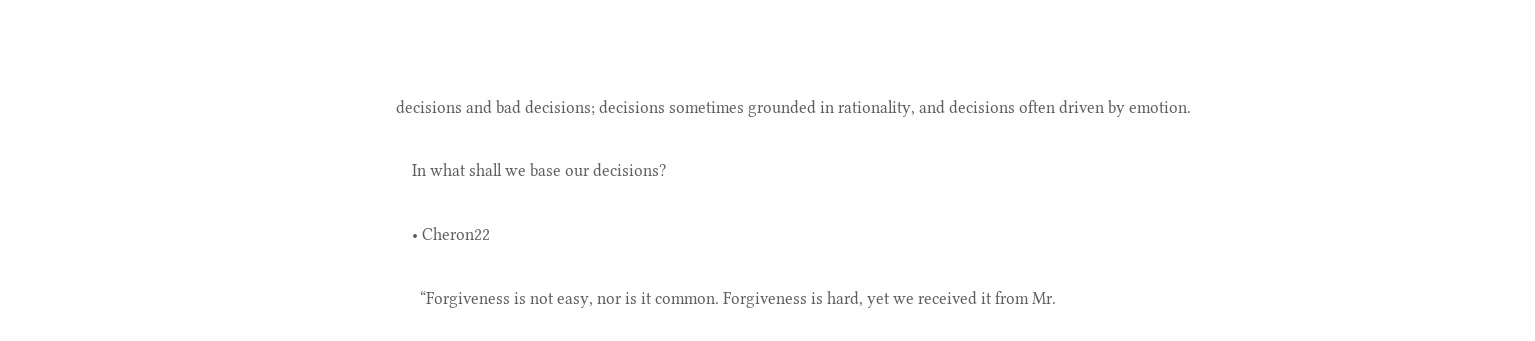decisions and bad decisions; decisions sometimes grounded in rationality, and decisions often driven by emotion.

    In what shall we base our decisions?

    • Cheron22

      “Forgiveness is not easy, nor is it common. Forgiveness is hard, yet we received it from Mr.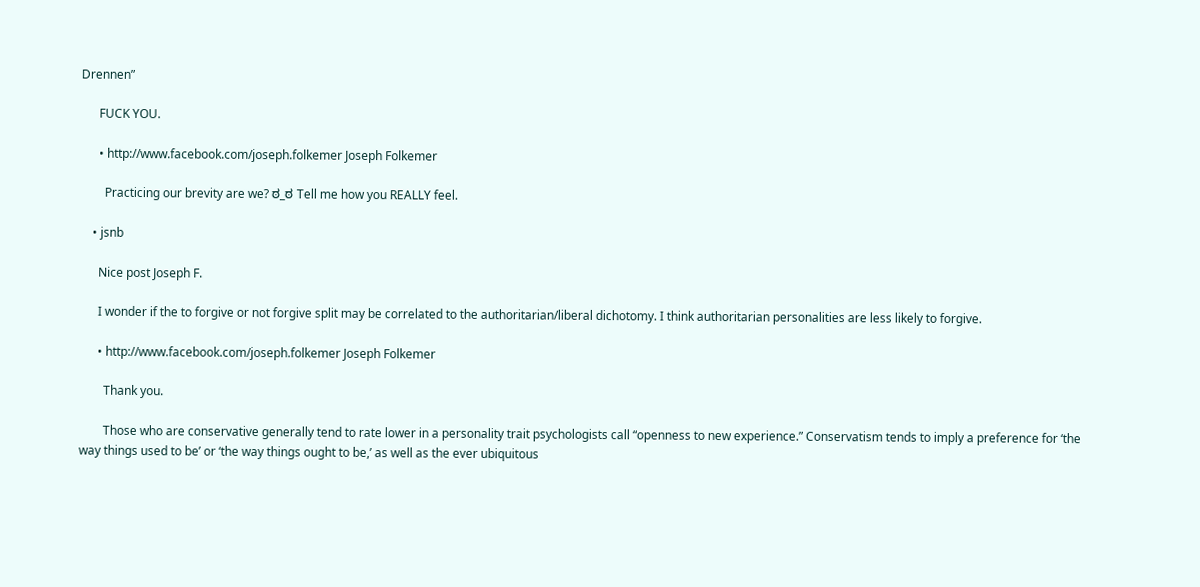Drennen”

      FUCK YOU.

      • http://www.facebook.com/joseph.folkemer Joseph Folkemer

        Practicing our brevity are we? ಠ_ಠ Tell me how you REALLY feel.

    • jsnb

      Nice post Joseph F.

      I wonder if the to forgive or not forgive split may be correlated to the authoritarian/liberal dichotomy. I think authoritarian personalities are less likely to forgive.

      • http://www.facebook.com/joseph.folkemer Joseph Folkemer

        Thank you.

        Those who are conservative generally tend to rate lower in a personality trait psychologists call “openness to new experience.” Conservatism tends to imply a preference for ‘the way things used to be’ or ‘the way things ought to be,’ as well as the ever ubiquitous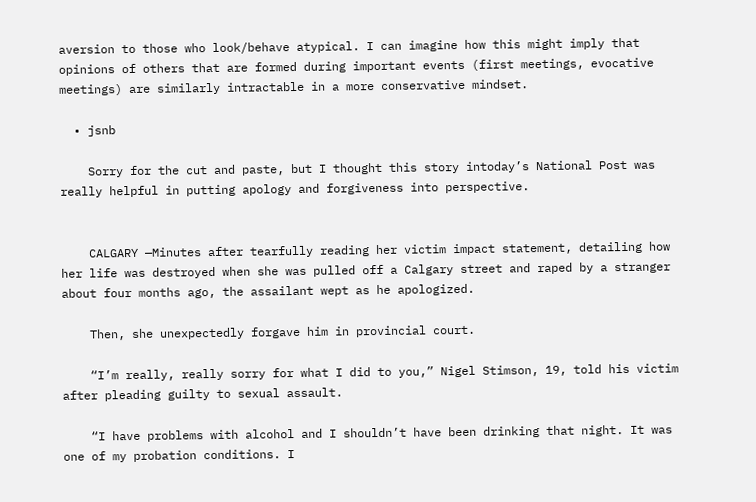aversion to those who look/behave atypical. I can imagine how this might imply that opinions of others that are formed during important events (first meetings, evocative meetings) are similarly intractable in a more conservative mindset.

  • jsnb

    Sorry for the cut and paste, but I thought this story intoday’s National Post was really helpful in putting apology and forgiveness into perspective.


    CALGARY —Minutes after tearfully reading her victim impact statement, detailing how her life was destroyed when she was pulled off a Calgary street and raped by a stranger about four months ago, the assailant wept as he apologized.

    Then, she unexpectedly forgave him in provincial court.

    “I’m really, really sorry for what I did to you,” Nigel Stimson, 19, told his victim after pleading guilty to sexual assault.

    “I have problems with alcohol and I shouldn’t have been drinking that night. It was one of my probation conditions. I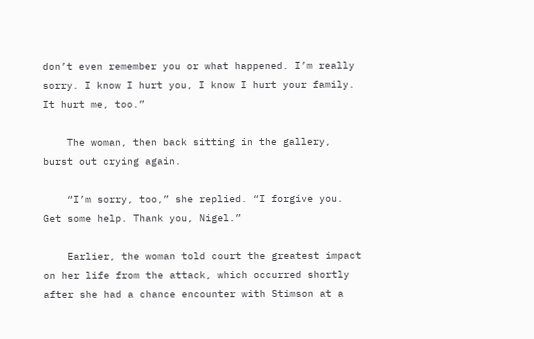don’t even remember you or what happened. I’m really sorry. I know I hurt you, I know I hurt your family. It hurt me, too.”

    The woman, then back sitting in the gallery, burst out crying again.

    “I’m sorry, too,” she replied. “I forgive you. Get some help. Thank you, Nigel.”

    Earlier, the woman told court the greatest impact on her life from the attack, which occurred shortly after she had a chance encounter with Stimson at a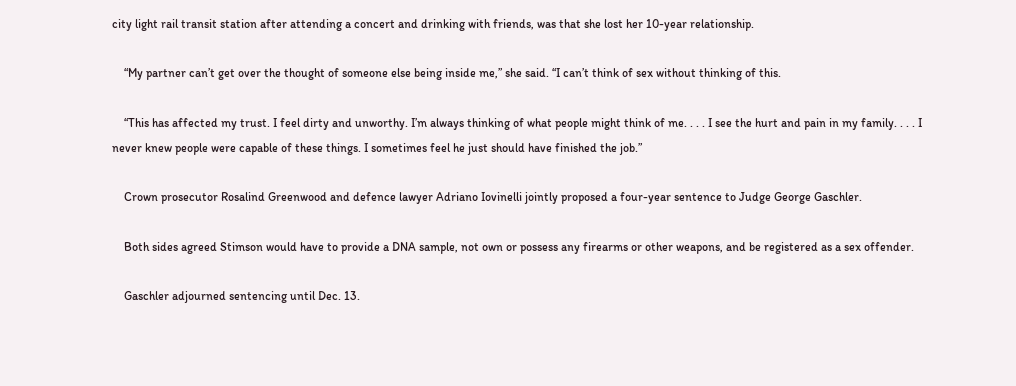city light rail transit station after attending a concert and drinking with friends, was that she lost her 10-year relationship.

    “My partner can’t get over the thought of someone else being inside me,” she said. “I can’t think of sex without thinking of this.

    “This has affected my trust. I feel dirty and unworthy. I’m always thinking of what people might think of me. . . . I see the hurt and pain in my family. . . . I never knew people were capable of these things. I sometimes feel he just should have finished the job.”

    Crown prosecutor Rosalind Greenwood and defence lawyer Adriano Iovinelli jointly proposed a four-year sentence to Judge George Gaschler.

    Both sides agreed Stimson would have to provide a DNA sample, not own or possess any firearms or other weapons, and be registered as a sex offender.

    Gaschler adjourned sentencing until Dec. 13.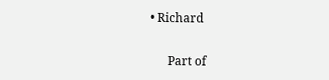• Richard

      Part of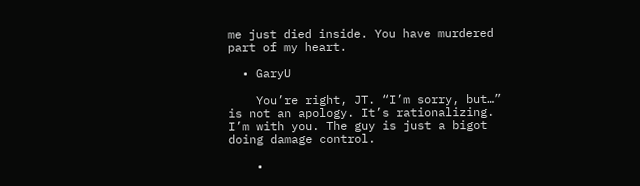me just died inside. You have murdered part of my heart.

  • GaryU

    You’re right, JT. “I’m sorry, but…” is not an apology. It’s rationalizing. I’m with you. The guy is just a bigot doing damage control.

    •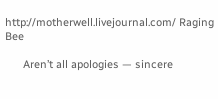http://motherwell.livejournal.com/ Raging Bee

      Aren’t all apologies — sincere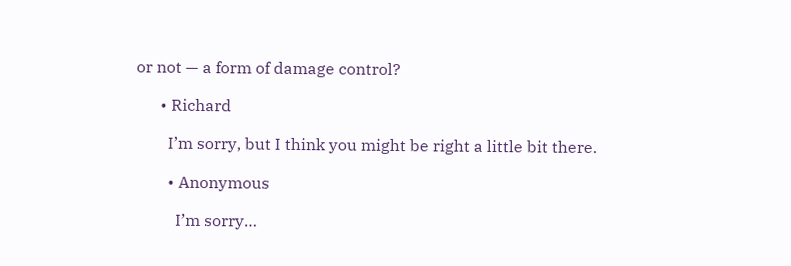or not — a form of damage control?

      • Richard

        I’m sorry, but I think you might be right a little bit there.

        • Anonymous

          I’m sorry…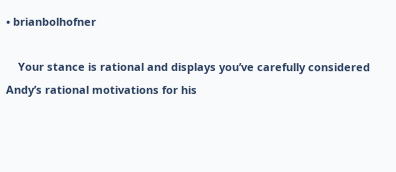• brianbolhofner

    Your stance is rational and displays you’ve carefully considered Andy’s rational motivations for his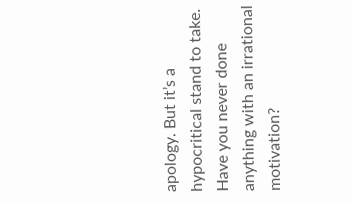apology. But it’s a hypocritical stand to take. Have you never done anything with an irrational motivation?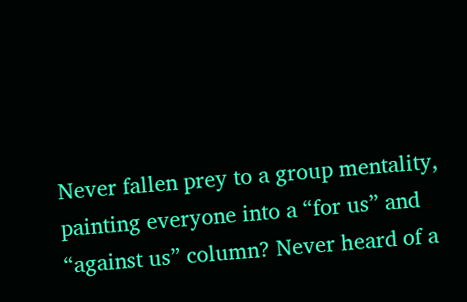Never fallen prey to a group mentality, painting everyone into a “for us” and “against us” column? Never heard of a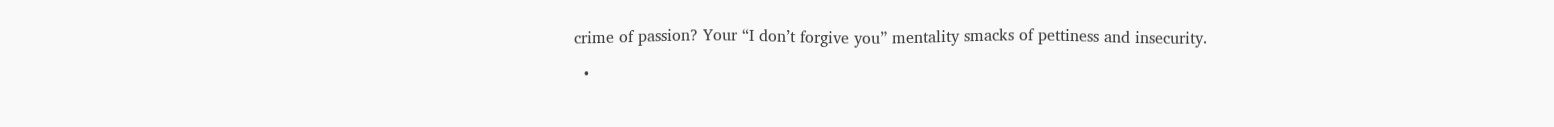crime of passion? Your “I don’t forgive you” mentality smacks of pettiness and insecurity.

  •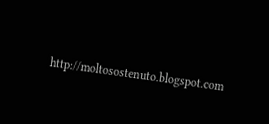http://moltosostenuto.blogspot.com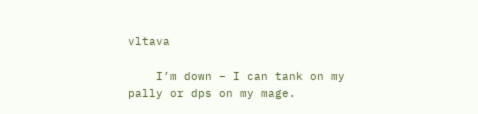vltava

    I’m down – I can tank on my pally or dps on my mage.